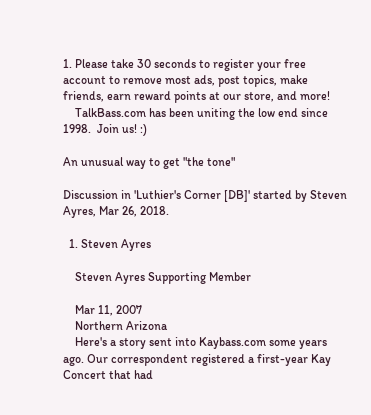1. Please take 30 seconds to register your free account to remove most ads, post topics, make friends, earn reward points at our store, and more!
    TalkBass.com has been uniting the low end since 1998.  Join us! :)

An unusual way to get "the tone"

Discussion in 'Luthier's Corner [DB]' started by Steven Ayres, Mar 26, 2018.

  1. Steven Ayres

    Steven Ayres Supporting Member

    Mar 11, 2007
    Northern Arizona
    Here's a story sent into Kaybass.com some years ago. Our correspondent registered a first-year Kay Concert that had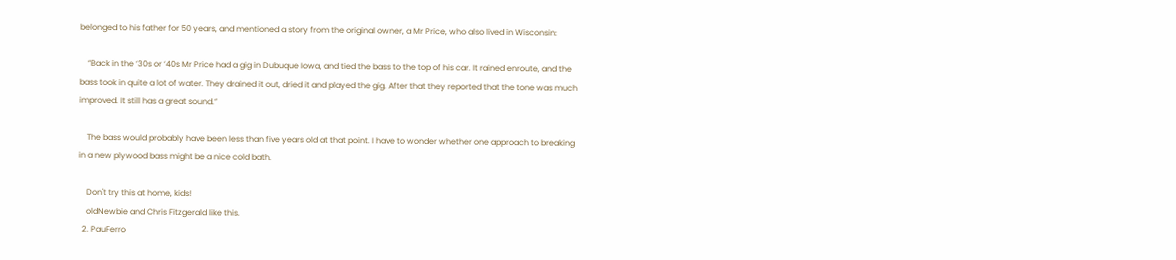belonged to his father for 50 years, and mentioned a story from the original owner, a Mr Price, who also lived in Wisconsin:

    “Back in the ‘30s or ‘40s Mr Price had a gig in Dubuque Iowa, and tied the bass to the top of his car. It rained enroute, and the bass took in quite a lot of water. They drained it out, dried it and played the gig. After that they reported that the tone was much improved. It still has a great sound.”

    The bass would probably have been less than five years old at that point. I have to wonder whether one approach to breaking in a new plywood bass might be a nice cold bath.

    Don't try this at home, kids!
    oldNewbie and Chris Fitzgerald like this.
  2. PauFerro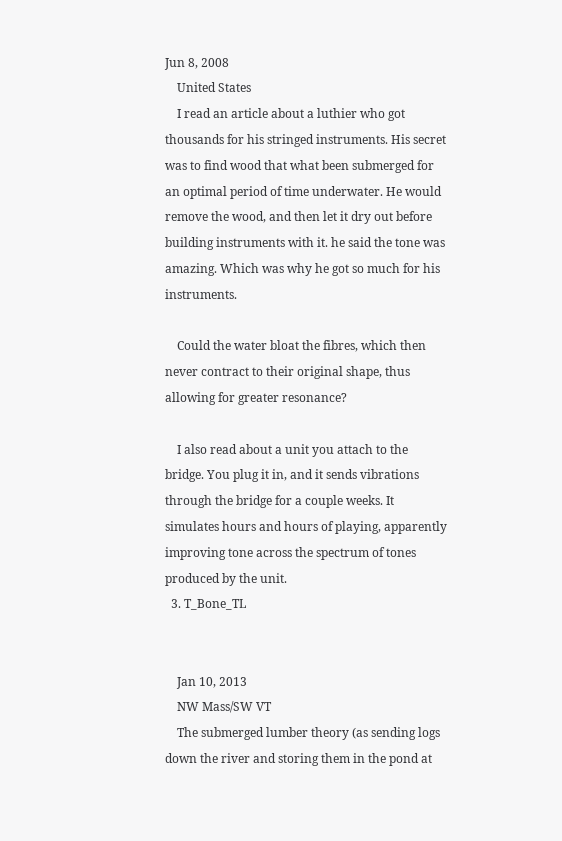Jun 8, 2008
    United States
    I read an article about a luthier who got thousands for his stringed instruments. His secret was to find wood that what been submerged for an optimal period of time underwater. He would remove the wood, and then let it dry out before building instruments with it. he said the tone was amazing. Which was why he got so much for his instruments.

    Could the water bloat the fibres, which then never contract to their original shape, thus allowing for greater resonance?

    I also read about a unit you attach to the bridge. You plug it in, and it sends vibrations through the bridge for a couple weeks. It simulates hours and hours of playing, apparently improving tone across the spectrum of tones produced by the unit.
  3. T_Bone_TL


    Jan 10, 2013
    NW Mass/SW VT
    The submerged lumber theory (as sending logs down the river and storing them in the pond at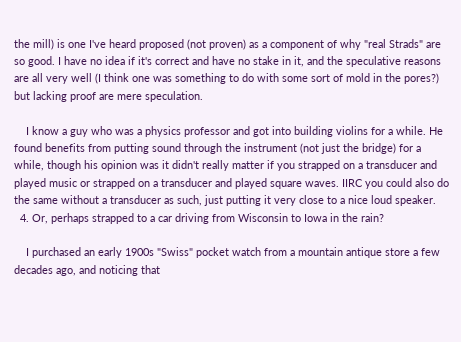the mill) is one I've heard proposed (not proven) as a component of why "real Strads" are so good. I have no idea if it's correct and have no stake in it, and the speculative reasons are all very well (I think one was something to do with some sort of mold in the pores?) but lacking proof are mere speculation.

    I know a guy who was a physics professor and got into building violins for a while. He found benefits from putting sound through the instrument (not just the bridge) for a while, though his opinion was it didn't really matter if you strapped on a transducer and played music or strapped on a transducer and played square waves. IIRC you could also do the same without a transducer as such, just putting it very close to a nice loud speaker.
  4. Or, perhaps strapped to a car driving from Wisconsin to Iowa in the rain?

    I purchased an early 1900s "Swiss" pocket watch from a mountain antique store a few decades ago, and noticing that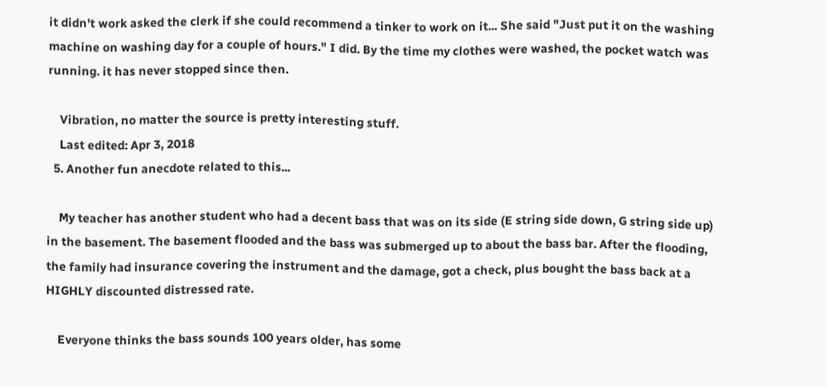it didn't work asked the clerk if she could recommend a tinker to work on it... She said "Just put it on the washing machine on washing day for a couple of hours." I did. By the time my clothes were washed, the pocket watch was running. it has never stopped since then.

    Vibration, no matter the source is pretty interesting stuff.
    Last edited: Apr 3, 2018
  5. Another fun anecdote related to this...

    My teacher has another student who had a decent bass that was on its side (E string side down, G string side up) in the basement. The basement flooded and the bass was submerged up to about the bass bar. After the flooding, the family had insurance covering the instrument and the damage, got a check, plus bought the bass back at a HIGHLY discounted distressed rate.

    Everyone thinks the bass sounds 100 years older, has some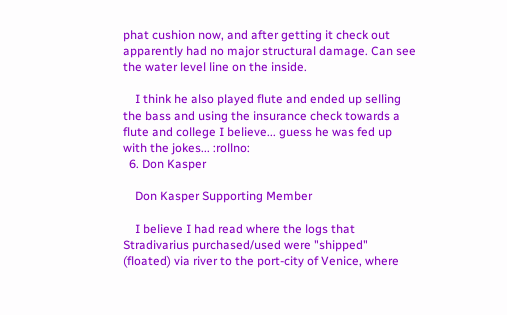phat cushion now, and after getting it check out apparently had no major structural damage. Can see the water level line on the inside.

    I think he also played flute and ended up selling the bass and using the insurance check towards a flute and college I believe... guess he was fed up with the jokes... :rollno:
  6. Don Kasper

    Don Kasper Supporting Member

    I believe I had read where the logs that Stradivarius purchased/used were "shipped" (floated) via river to the port-city of Venice, where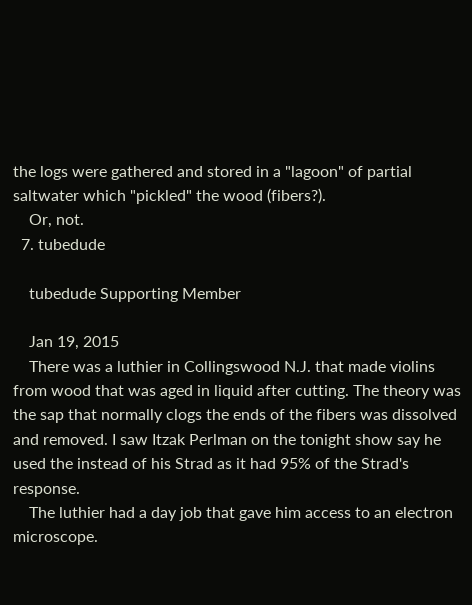the logs were gathered and stored in a "lagoon" of partial saltwater which "pickled" the wood (fibers?).
    Or, not.
  7. tubedude

    tubedude Supporting Member

    Jan 19, 2015
    There was a luthier in Collingswood N.J. that made violins from wood that was aged in liquid after cutting. The theory was the sap that normally clogs the ends of the fibers was dissolved and removed. I saw Itzak Perlman on the tonight show say he used the instead of his Strad as it had 95% of the Strad's response.
    The luthier had a day job that gave him access to an electron microscope.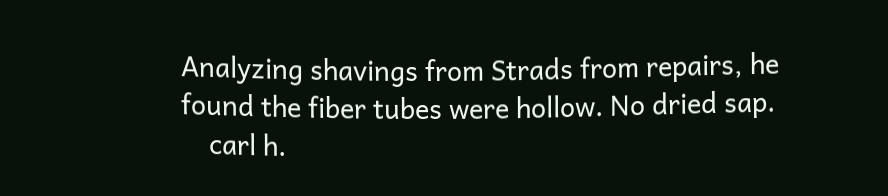Analyzing shavings from Strads from repairs, he found the fiber tubes were hollow. No dried sap.
    carl h.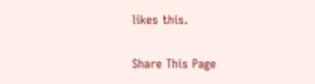likes this.

Share This Page